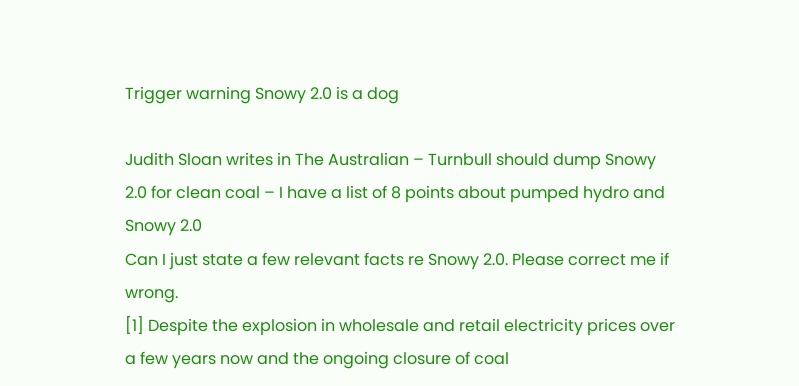Trigger warning Snowy 2.0 is a dog

Judith Sloan writes in The Australian – Turnbull should dump Snowy 2.0 for clean coal – I have a list of 8 points about pumped hydro and Snowy 2.0
Can I just state a few relevant facts re Snowy 2.0. Please correct me if wrong.
[1] Despite the explosion in wholesale and retail electricity prices over a few years now and the ongoing closure of coal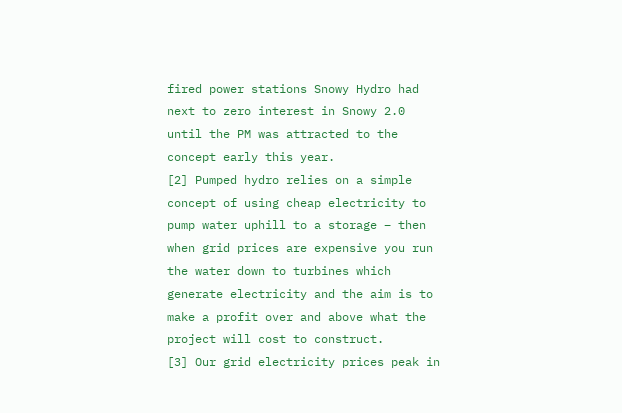fired power stations Snowy Hydro had next to zero interest in Snowy 2.0 until the PM was attracted to the concept early this year.
[2] Pumped hydro relies on a simple concept of using cheap electricity to pump water uphill to a storage – then when grid prices are expensive you run the water down to turbines which generate electricity and the aim is to make a profit over and above what the project will cost to construct.
[3] Our grid electricity prices peak in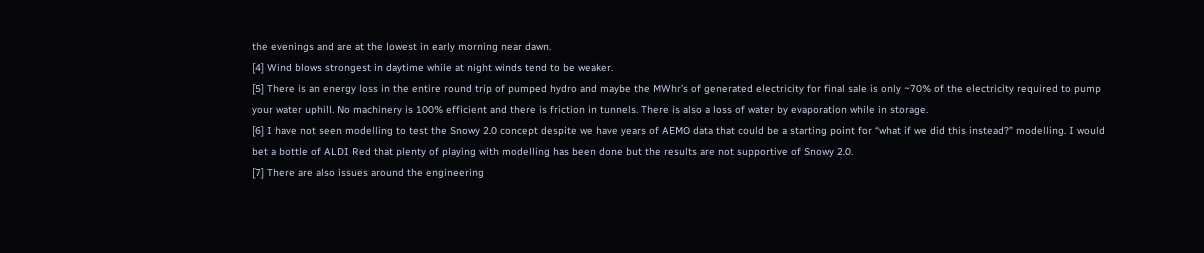the evenings and are at the lowest in early morning near dawn.
[4] Wind blows strongest in daytime while at night winds tend to be weaker.
[5] There is an energy loss in the entire round trip of pumped hydro and maybe the MWhr’s of generated electricity for final sale is only ~70% of the electricity required to pump your water uphill. No machinery is 100% efficient and there is friction in tunnels. There is also a loss of water by evaporation while in storage.
[6] I have not seen modelling to test the Snowy 2.0 concept despite we have years of AEMO data that could be a starting point for “what if we did this instead?” modelling. I would bet a bottle of ALDI Red that plenty of playing with modelling has been done but the results are not supportive of Snowy 2.0.
[7] There are also issues around the engineering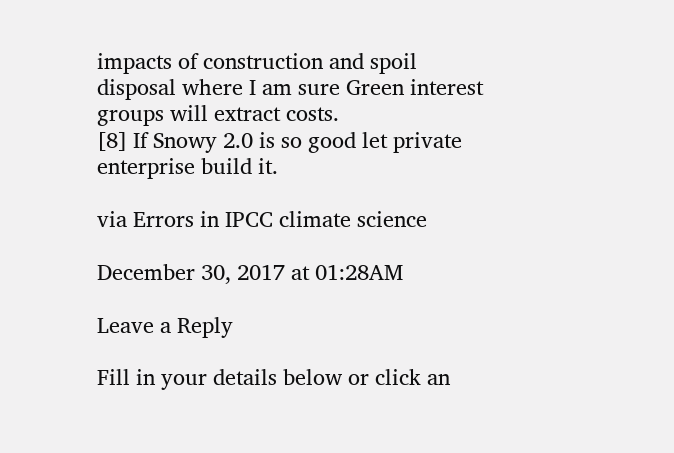impacts of construction and spoil disposal where I am sure Green interest groups will extract costs.
[8] If Snowy 2.0 is so good let private enterprise build it.

via Errors in IPCC climate science

December 30, 2017 at 01:28AM

Leave a Reply

Fill in your details below or click an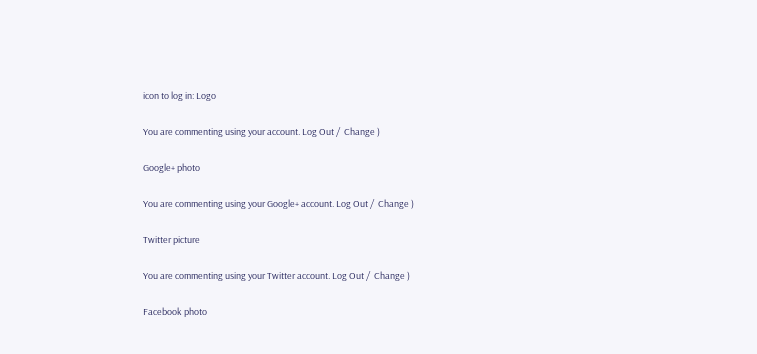icon to log in: Logo

You are commenting using your account. Log Out /  Change )

Google+ photo

You are commenting using your Google+ account. Log Out /  Change )

Twitter picture

You are commenting using your Twitter account. Log Out /  Change )

Facebook photo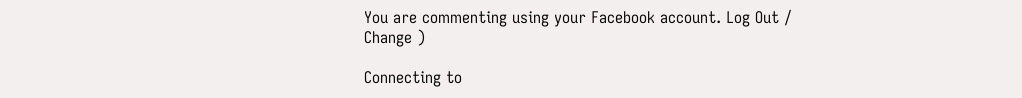You are commenting using your Facebook account. Log Out /  Change )

Connecting to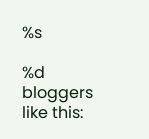%s

%d bloggers like this: